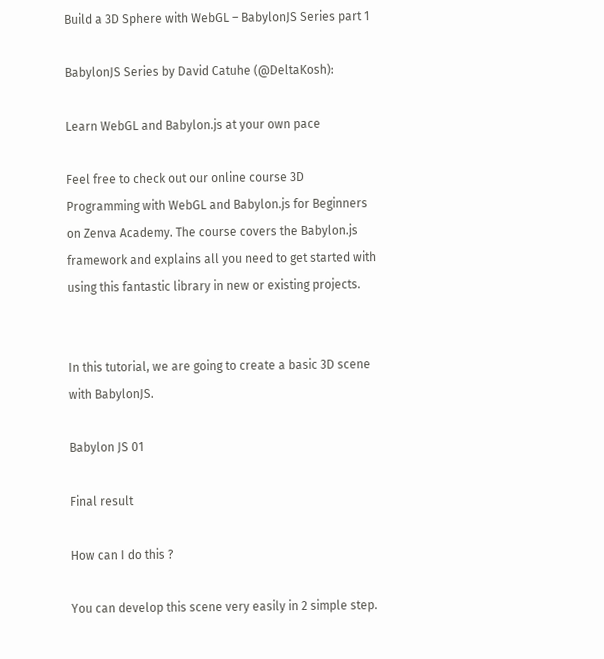Build a 3D Sphere with WebGL – BabylonJS Series part 1

BabylonJS Series by David Catuhe (@DeltaKosh):

Learn WebGL and Babylon.js at your own pace

Feel free to check out our online course 3D Programming with WebGL and Babylon.js for Beginners on Zenva Academy. The course covers the Babylon.js framework and explains all you need to get started with using this fantastic library in new or existing projects.


In this tutorial, we are going to create a basic 3D scene with BabylonJS.

Babylon JS 01

Final result

How can I do this ?

You can develop this scene very easily in 2 simple step.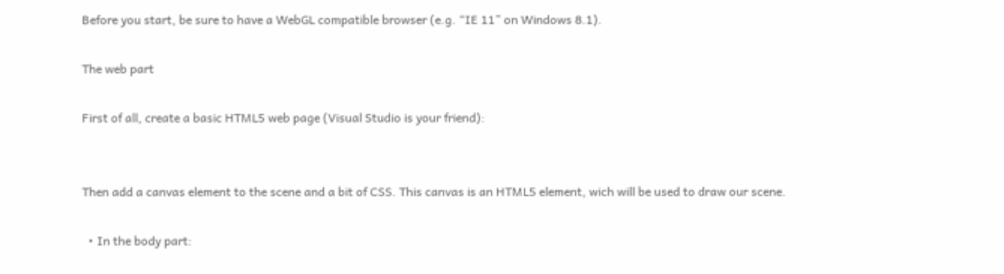Before you start, be sure to have a WebGL compatible browser (e.g. “IE 11” on Windows 8.1).

The web part

First of all, create a basic HTML5 web page (Visual Studio is your friend):


Then add a canvas element to the scene and a bit of CSS. This canvas is an HTML5 element, wich will be used to draw our scene.

  • In the body part: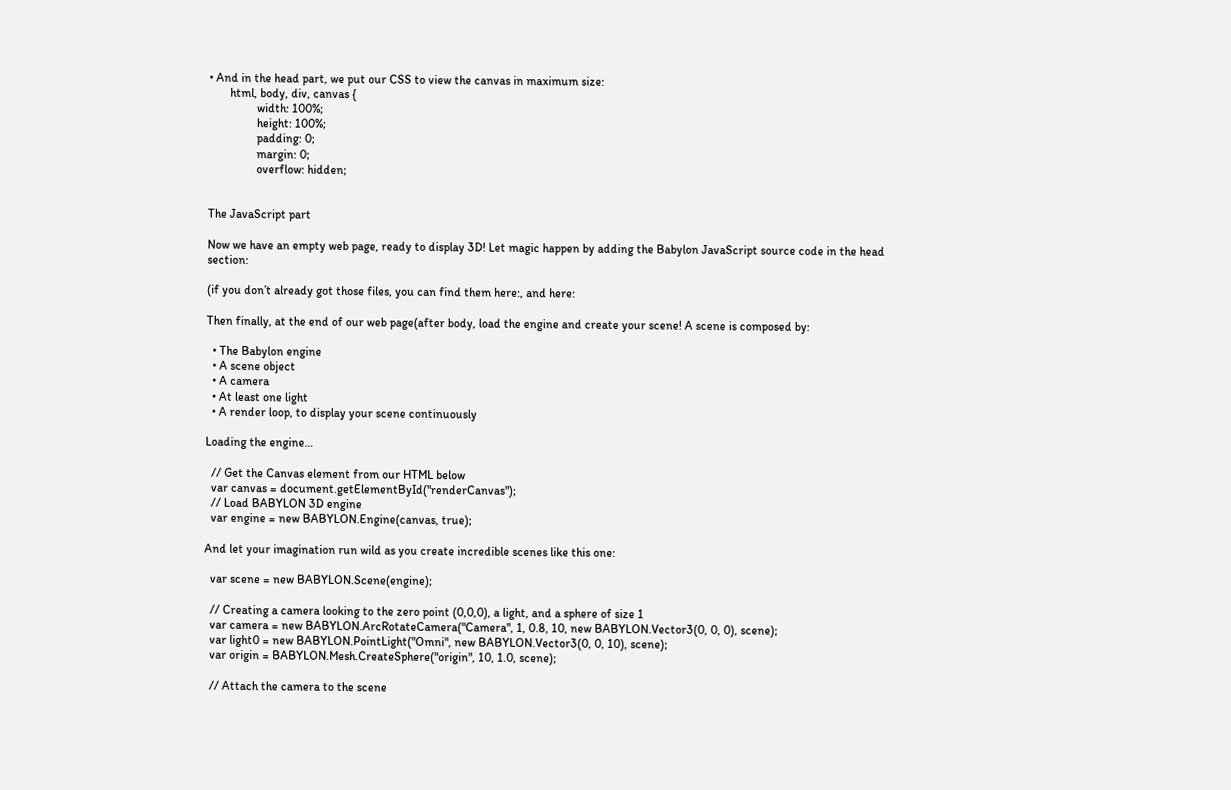• And in the head part, we put our CSS to view the canvas in maximum size:
       html, body, div, canvas {
                width: 100%;
                height: 100%;
                padding: 0;
                margin: 0;
                overflow: hidden;


The JavaScript part

Now we have an empty web page, ready to display 3D! Let magic happen by adding the Babylon JavaScript source code in the head section:

(if you don’t already got those files, you can find them here:, and here:

Then finally, at the end of our web page(after body, load the engine and create your scene! A scene is composed by:

  • The Babylon engine
  • A scene object
  • A camera
  • At least one light
  • A render loop, to display your scene continuously

Loading the engine…

  // Get the Canvas element from our HTML below
  var canvas = document.getElementById("renderCanvas");
  // Load BABYLON 3D engine
  var engine = new BABYLON.Engine(canvas, true);

And let your imagination run wild as you create incredible scenes like this one:

  var scene = new BABYLON.Scene(engine);

  // Creating a camera looking to the zero point (0,0,0), a light, and a sphere of size 1
  var camera = new BABYLON.ArcRotateCamera("Camera", 1, 0.8, 10, new BABYLON.Vector3(0, 0, 0), scene);
  var light0 = new BABYLON.PointLight("Omni", new BABYLON.Vector3(0, 0, 10), scene);
  var origin = BABYLON.Mesh.CreateSphere("origin", 10, 1.0, scene);

  // Attach the camera to the scene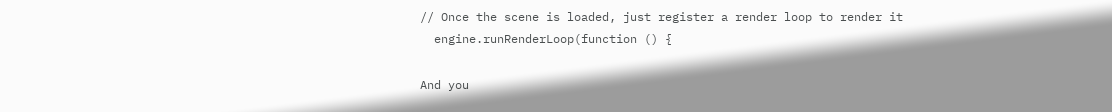// Once the scene is loaded, just register a render loop to render it
  engine.runRenderLoop(function () {

And you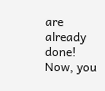are already done! Now, you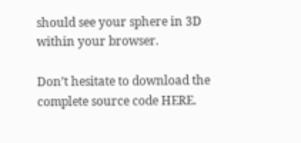should see your sphere in 3D within your browser.

Don’t hesitate to download the complete source code HERE.